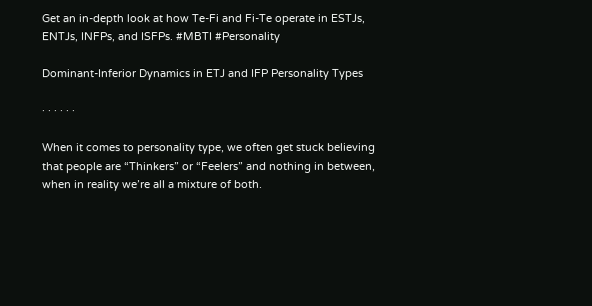Get an in-depth look at how Te-Fi and Fi-Te operate in ESTJs, ENTJs, INFPs, and ISFPs. #MBTI #Personality

Dominant-Inferior Dynamics in ETJ and IFP Personality Types

· · · · · ·

When it comes to personality type, we often get stuck believing that people are “Thinkers” or “Feelers” and nothing in between, when in reality we’re all a mixture of both.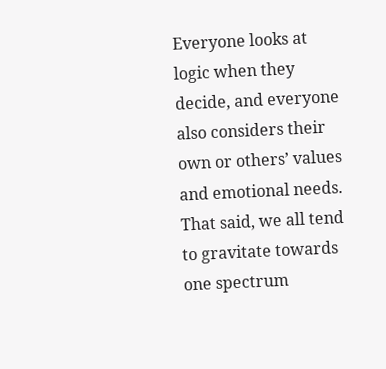Everyone looks at logic when they decide, and everyone also considers their own or others’ values and emotional needs. That said, we all tend to gravitate towards one spectrum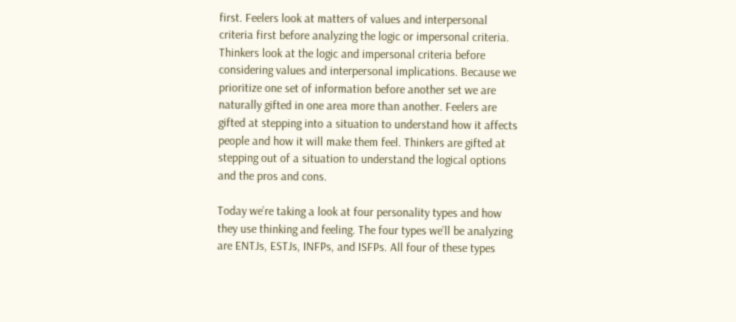first. Feelers look at matters of values and interpersonal criteria first before analyzing the logic or impersonal criteria. Thinkers look at the logic and impersonal criteria before considering values and interpersonal implications. Because we prioritize one set of information before another set we are naturally gifted in one area more than another. Feelers are gifted at stepping into a situation to understand how it affects people and how it will make them feel. Thinkers are gifted at stepping out of a situation to understand the logical options and the pros and cons.

Today we’re taking a look at four personality types and how they use thinking and feeling. The four types we’ll be analyzing are ENTJs, ESTJs, INFPs, and ISFPs. All four of these types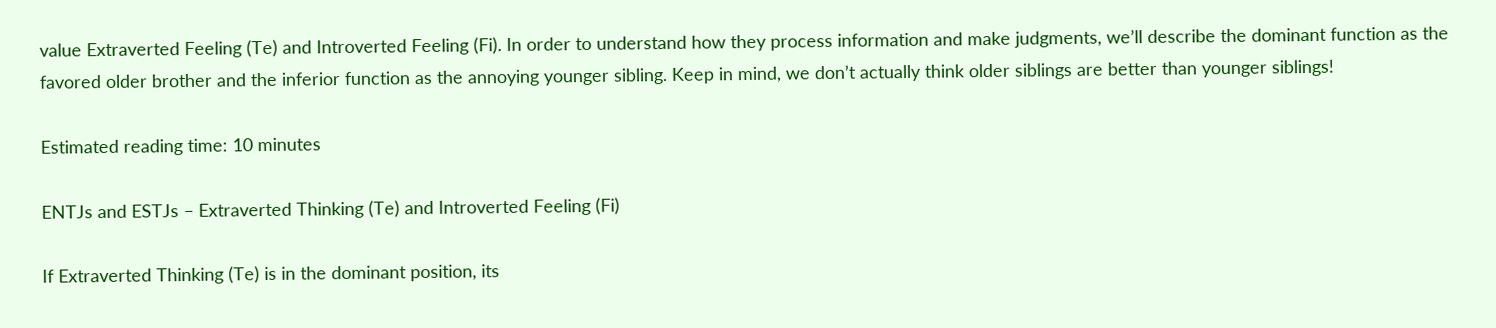value Extraverted Feeling (Te) and Introverted Feeling (Fi). In order to understand how they process information and make judgments, we’ll describe the dominant function as the favored older brother and the inferior function as the annoying younger sibling. Keep in mind, we don’t actually think older siblings are better than younger siblings!

Estimated reading time: 10 minutes

ENTJs and ESTJs – Extraverted Thinking (Te) and Introverted Feeling (Fi)

If Extraverted Thinking (Te) is in the dominant position, its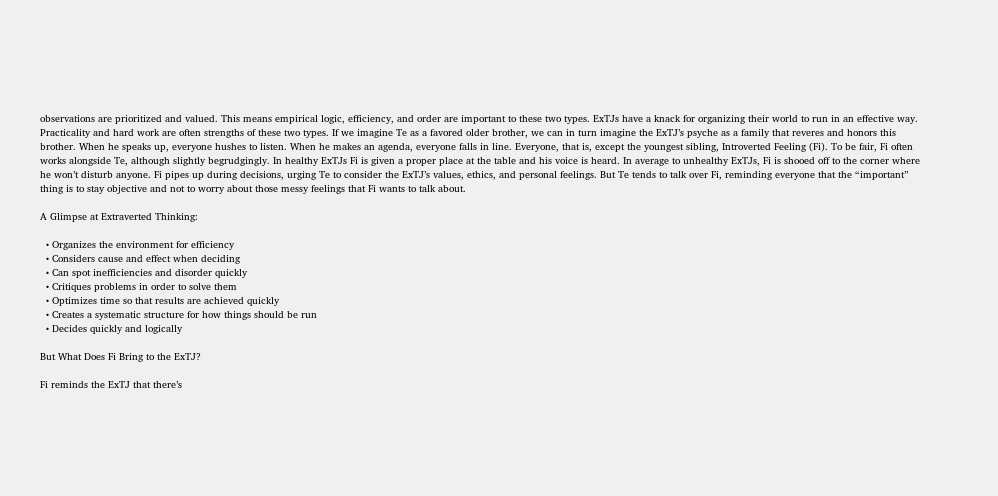observations are prioritized and valued. This means empirical logic, efficiency, and order are important to these two types. ExTJs have a knack for organizing their world to run in an effective way. Practicality and hard work are often strengths of these two types. If we imagine Te as a favored older brother, we can in turn imagine the ExTJ’s psyche as a family that reveres and honors this brother. When he speaks up, everyone hushes to listen. When he makes an agenda, everyone falls in line. Everyone, that is, except the youngest sibling, Introverted Feeling (Fi). To be fair, Fi often works alongside Te, although slightly begrudgingly. In healthy ExTJs Fi is given a proper place at the table and his voice is heard. In average to unhealthy ExTJs, Fi is shooed off to the corner where he won’t disturb anyone. Fi pipes up during decisions, urging Te to consider the ExTJ’s values, ethics, and personal feelings. But Te tends to talk over Fi, reminding everyone that the “important” thing is to stay objective and not to worry about those messy feelings that Fi wants to talk about.

A Glimpse at Extraverted Thinking:

  • Organizes the environment for efficiency
  • Considers cause and effect when deciding
  • Can spot inefficiencies and disorder quickly
  • Critiques problems in order to solve them
  • Optimizes time so that results are achieved quickly
  • Creates a systematic structure for how things should be run
  • Decides quickly and logically

But What Does Fi Bring to the ExTJ?

Fi reminds the ExTJ that there’s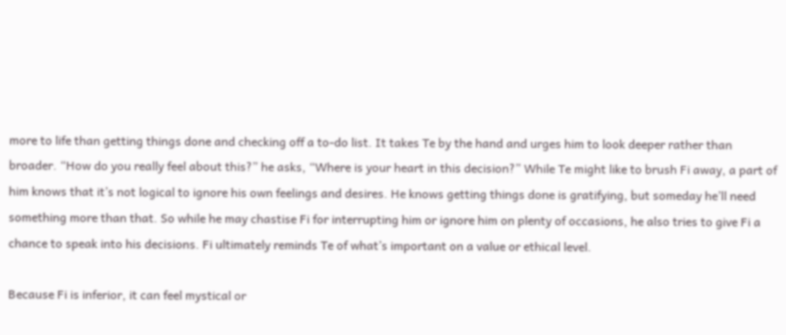more to life than getting things done and checking off a to-do list. It takes Te by the hand and urges him to look deeper rather than broader. “How do you really feel about this?” he asks, “Where is your heart in this decision?” While Te might like to brush Fi away, a part of him knows that it’s not logical to ignore his own feelings and desires. He knows getting things done is gratifying, but someday he’ll need something more than that. So while he may chastise Fi for interrupting him or ignore him on plenty of occasions, he also tries to give Fi a chance to speak into his decisions. Fi ultimately reminds Te of what’s important on a value or ethical level.

Because Fi is inferior, it can feel mystical or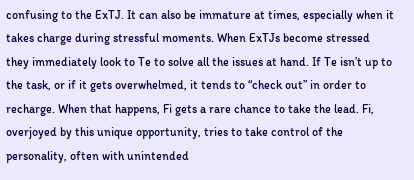confusing to the ExTJ. It can also be immature at times, especially when it takes charge during stressful moments. When ExTJs become stressed they immediately look to Te to solve all the issues at hand. If Te isn’t up to the task, or if it gets overwhelmed, it tends to “check out” in order to recharge. When that happens, Fi gets a rare chance to take the lead. Fi, overjoyed by this unique opportunity, tries to take control of the personality, often with unintended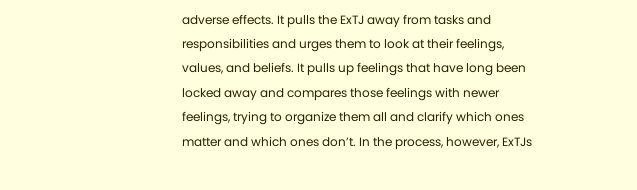adverse effects. It pulls the ExTJ away from tasks and responsibilities and urges them to look at their feelings, values, and beliefs. It pulls up feelings that have long been locked away and compares those feelings with newer feelings, trying to organize them all and clarify which ones matter and which ones don’t. In the process, however, ExTJs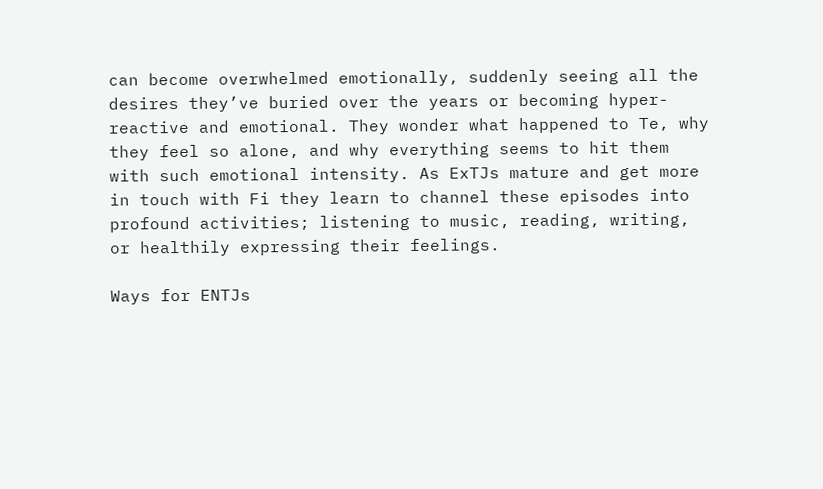can become overwhelmed emotionally, suddenly seeing all the desires they’ve buried over the years or becoming hyper-reactive and emotional. They wonder what happened to Te, why they feel so alone, and why everything seems to hit them with such emotional intensity. As ExTJs mature and get more in touch with Fi they learn to channel these episodes into profound activities; listening to music, reading, writing, or healthily expressing their feelings.

Ways for ENTJs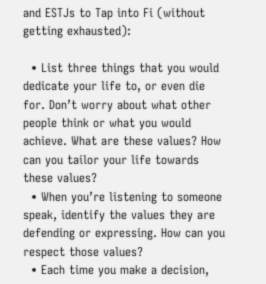and ESTJs to Tap into Fi (without getting exhausted):

  • List three things that you would dedicate your life to, or even die for. Don’t worry about what other people think or what you would achieve. What are these values? How can you tailor your life towards these values?
  • When you’re listening to someone speak, identify the values they are defending or expressing. How can you respect those values?
  • Each time you make a decision,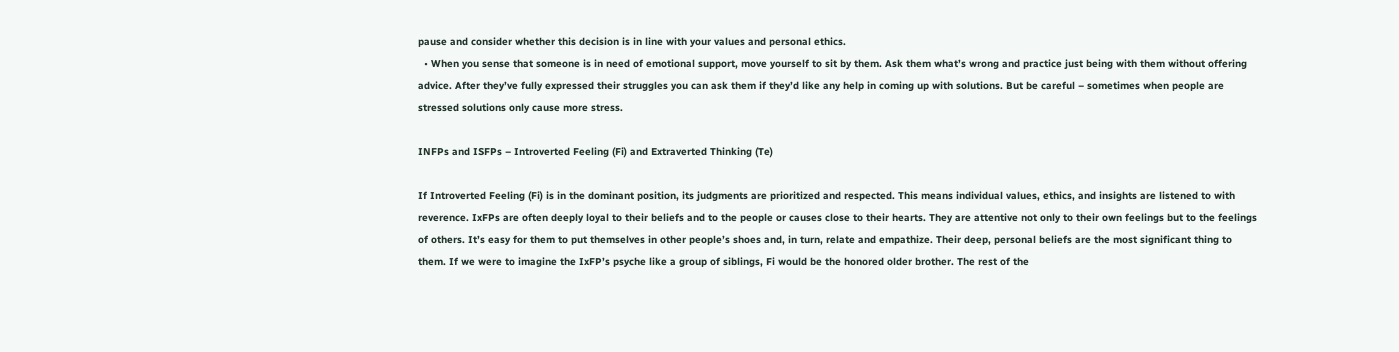pause and consider whether this decision is in line with your values and personal ethics.
  • When you sense that someone is in need of emotional support, move yourself to sit by them. Ask them what’s wrong and practice just being with them without offering advice. After they’ve fully expressed their struggles you can ask them if they’d like any help in coming up with solutions. But be careful – sometimes when people are stressed solutions only cause more stress.

INFPs and ISFPs – Introverted Feeling (Fi) and Extraverted Thinking (Te)

If Introverted Feeling (Fi) is in the dominant position, its judgments are prioritized and respected. This means individual values, ethics, and insights are listened to with reverence. IxFPs are often deeply loyal to their beliefs and to the people or causes close to their hearts. They are attentive not only to their own feelings but to the feelings of others. It’s easy for them to put themselves in other people’s shoes and, in turn, relate and empathize. Their deep, personal beliefs are the most significant thing to them. If we were to imagine the IxFP’s psyche like a group of siblings, Fi would be the honored older brother. The rest of the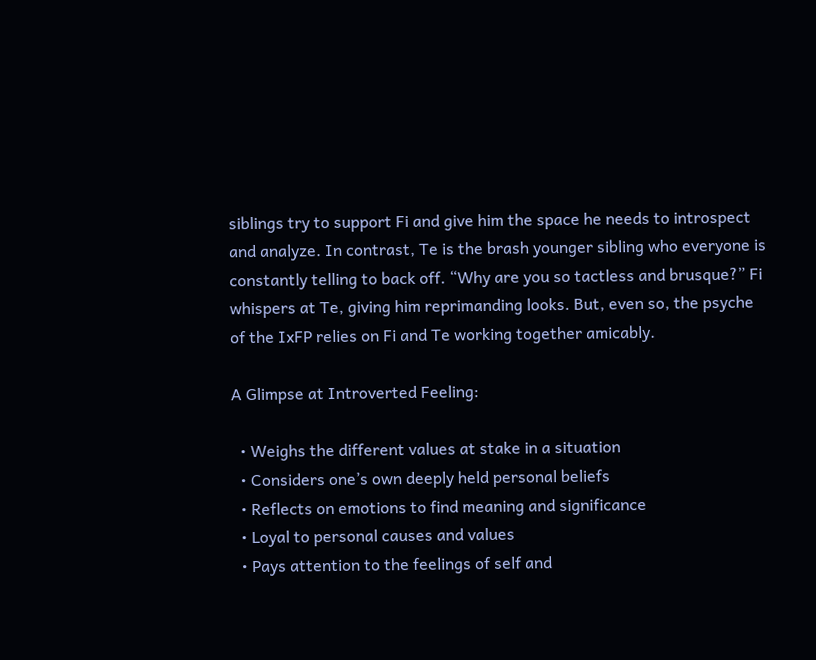siblings try to support Fi and give him the space he needs to introspect and analyze. In contrast, Te is the brash younger sibling who everyone is constantly telling to back off. “Why are you so tactless and brusque?” Fi whispers at Te, giving him reprimanding looks. But, even so, the psyche of the IxFP relies on Fi and Te working together amicably.

A Glimpse at Introverted Feeling:

  • Weighs the different values at stake in a situation
  • Considers one’s own deeply held personal beliefs
  • Reflects on emotions to find meaning and significance
  • Loyal to personal causes and values
  • Pays attention to the feelings of self and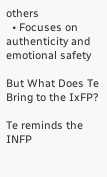others
  • Focuses on authenticity and emotional safety

But What Does Te Bring to the IxFP?

Te reminds the INFP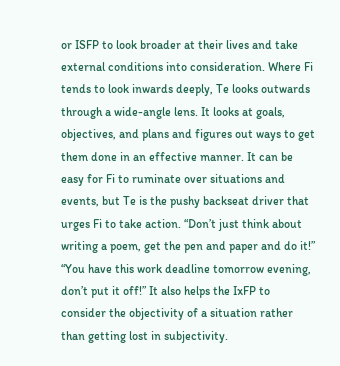or ISFP to look broader at their lives and take external conditions into consideration. Where Fi tends to look inwards deeply, Te looks outwards through a wide-angle lens. It looks at goals, objectives, and plans and figures out ways to get them done in an effective manner. It can be easy for Fi to ruminate over situations and events, but Te is the pushy backseat driver that urges Fi to take action. “Don’t just think about writing a poem, get the pen and paper and do it!” “You have this work deadline tomorrow evening, don’t put it off!” It also helps the IxFP to consider the objectivity of a situation rather than getting lost in subjectivity.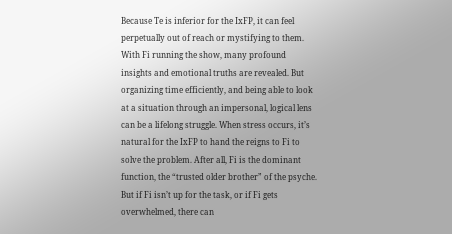Because Te is inferior for the IxFP, it can feel perpetually out of reach or mystifying to them. With Fi running the show, many profound insights and emotional truths are revealed. But organizing time efficiently, and being able to look at a situation through an impersonal, logical lens can be a lifelong struggle. When stress occurs, it’s natural for the IxFP to hand the reigns to Fi to solve the problem. After all, Fi is the dominant function, the “trusted older brother” of the psyche. But if Fi isn’t up for the task, or if Fi gets overwhelmed, there can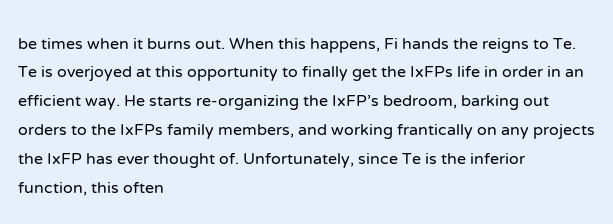be times when it burns out. When this happens, Fi hands the reigns to Te. Te is overjoyed at this opportunity to finally get the IxFPs life in order in an efficient way. He starts re-organizing the IxFP’s bedroom, barking out orders to the IxFPs family members, and working frantically on any projects the IxFP has ever thought of. Unfortunately, since Te is the inferior function, this often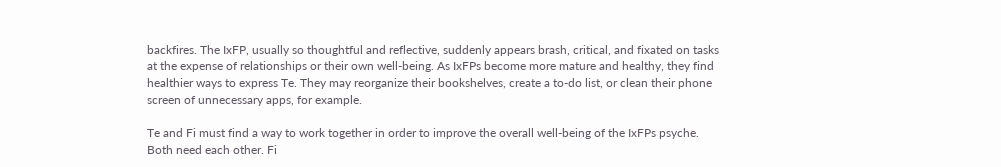backfires. The IxFP, usually so thoughtful and reflective, suddenly appears brash, critical, and fixated on tasks at the expense of relationships or their own well-being. As IxFPs become more mature and healthy, they find healthier ways to express Te. They may reorganize their bookshelves, create a to-do list, or clean their phone screen of unnecessary apps, for example.

Te and Fi must find a way to work together in order to improve the overall well-being of the IxFPs psyche. Both need each other. Fi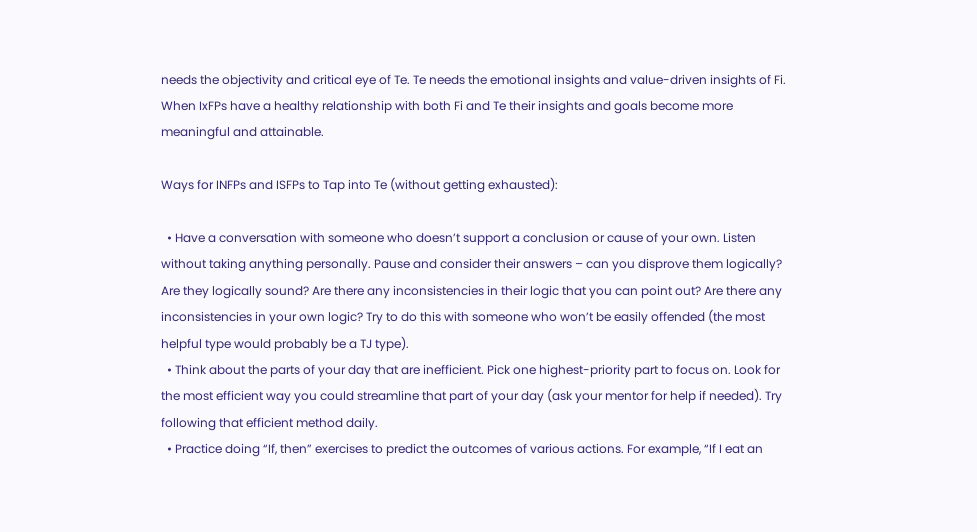needs the objectivity and critical eye of Te. Te needs the emotional insights and value-driven insights of Fi. When IxFPs have a healthy relationship with both Fi and Te their insights and goals become more meaningful and attainable.

Ways for INFPs and ISFPs to Tap into Te (without getting exhausted):

  • Have a conversation with someone who doesn’t support a conclusion or cause of your own. Listen without taking anything personally. Pause and consider their answers – can you disprove them logically? Are they logically sound? Are there any inconsistencies in their logic that you can point out? Are there any inconsistencies in your own logic? Try to do this with someone who won’t be easily offended (the most helpful type would probably be a TJ type).
  • Think about the parts of your day that are inefficient. Pick one highest-priority part to focus on. Look for the most efficient way you could streamline that part of your day (ask your mentor for help if needed). Try following that efficient method daily.
  • Practice doing “If, then” exercises to predict the outcomes of various actions. For example, “If I eat an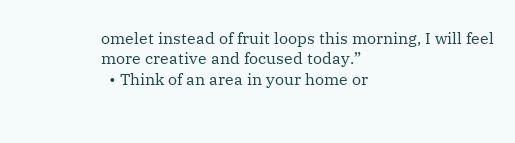omelet instead of fruit loops this morning, I will feel more creative and focused today.”
  • Think of an area in your home or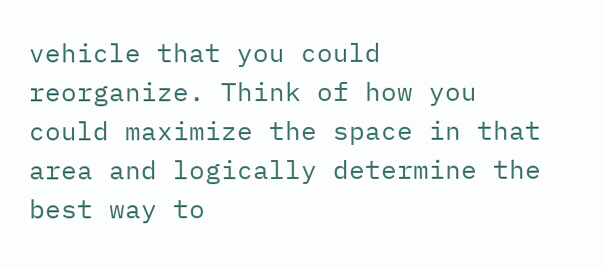vehicle that you could reorganize. Think of how you could maximize the space in that area and logically determine the best way to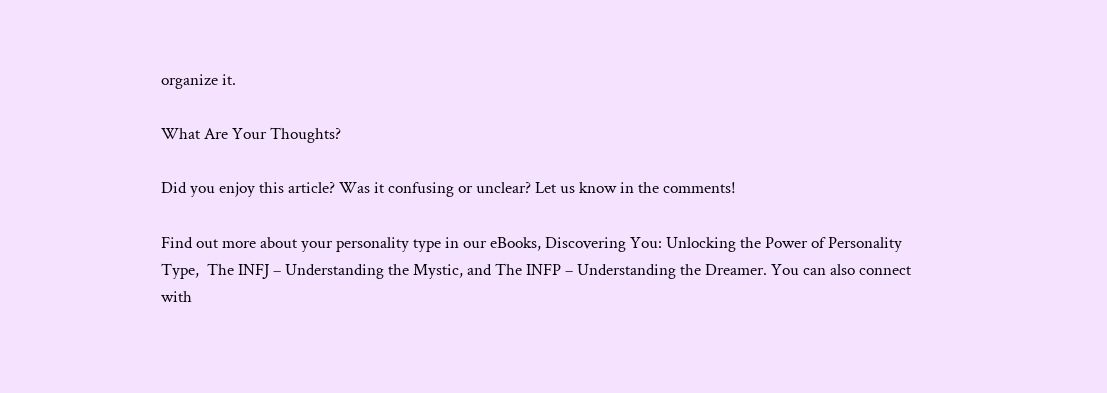organize it.

What Are Your Thoughts?

Did you enjoy this article? Was it confusing or unclear? Let us know in the comments!

Find out more about your personality type in our eBooks, Discovering You: Unlocking the Power of Personality Type,  The INFJ – Understanding the Mystic, and The INFP – Understanding the Dreamer. You can also connect with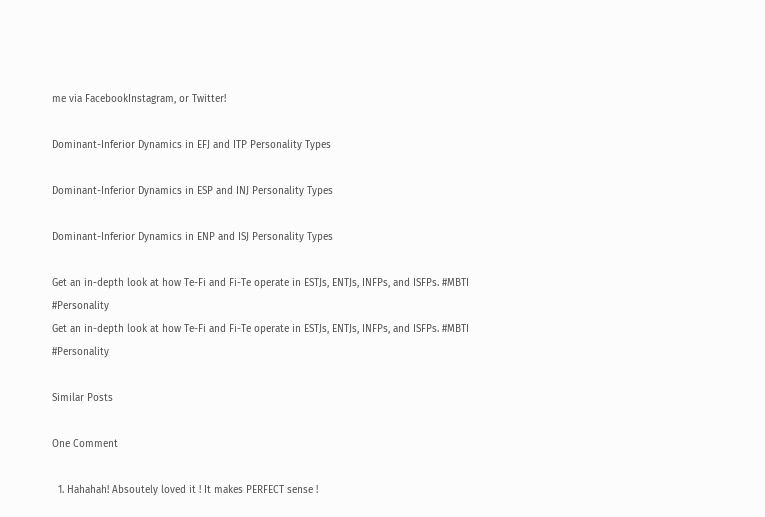me via FacebookInstagram, or Twitter!

Dominant-Inferior Dynamics in EFJ and ITP Personality Types

Dominant-Inferior Dynamics in ESP and INJ Personality Types

Dominant-Inferior Dynamics in ENP and ISJ Personality Types

Get an in-depth look at how Te-Fi and Fi-Te operate in ESTJs, ENTJs, INFPs, and ISFPs. #MBTI #Personality
Get an in-depth look at how Te-Fi and Fi-Te operate in ESTJs, ENTJs, INFPs, and ISFPs. #MBTI #Personality

Similar Posts

One Comment

  1. Hahahah! Absoutely loved it ! It makes PERFECT sense !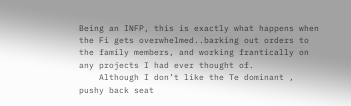Being an INFP, this is exactly what happens when the Fi gets overwhelmed..barking out orders to the family members, and working frantically on any projects I had ever thought of.
    Although I don’t like the Te dominant , pushy back seat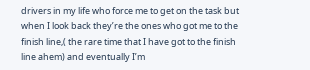drivers in my life who force me to get on the task but when I look back they’re the ones who got me to the finish line,( the rare time that I have got to the finish line ahem) and eventually I’m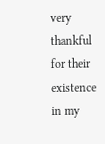very thankful for their existence in my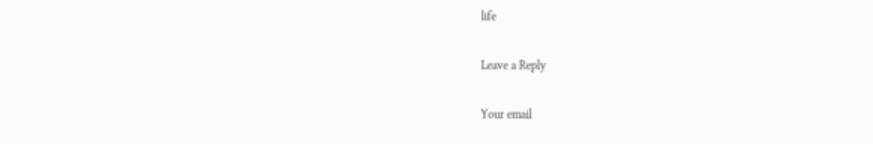life

Leave a Reply

Your email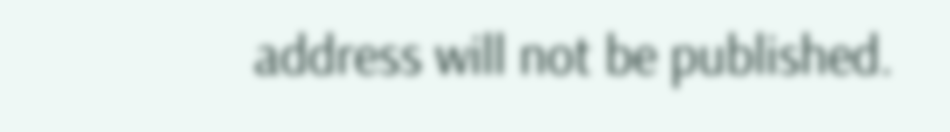address will not be published.